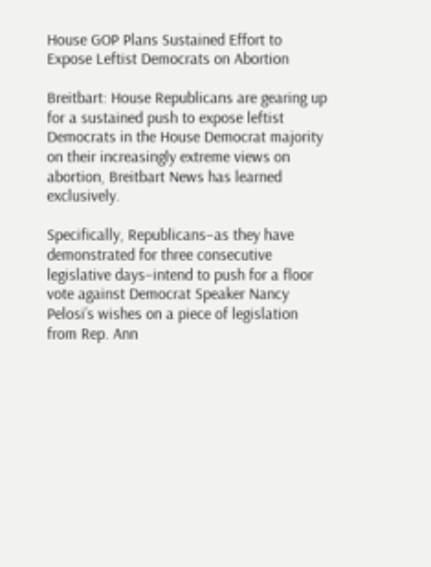House GOP Plans Sustained Effort to Expose Leftist Democrats on Abortion

Breitbart: House Republicans are gearing up for a sustained push to expose leftist Democrats in the House Democrat majority on their increasingly extreme views on abortion, Breitbart News has learned exclusively.

Specifically, Republicans–as they have demonstrated for three consecutive legislative days–intend to push for a floor vote against Democrat Speaker Nancy Pelosi’s wishes on a piece of legislation from Rep. Ann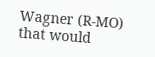Wagner (R-MO) that would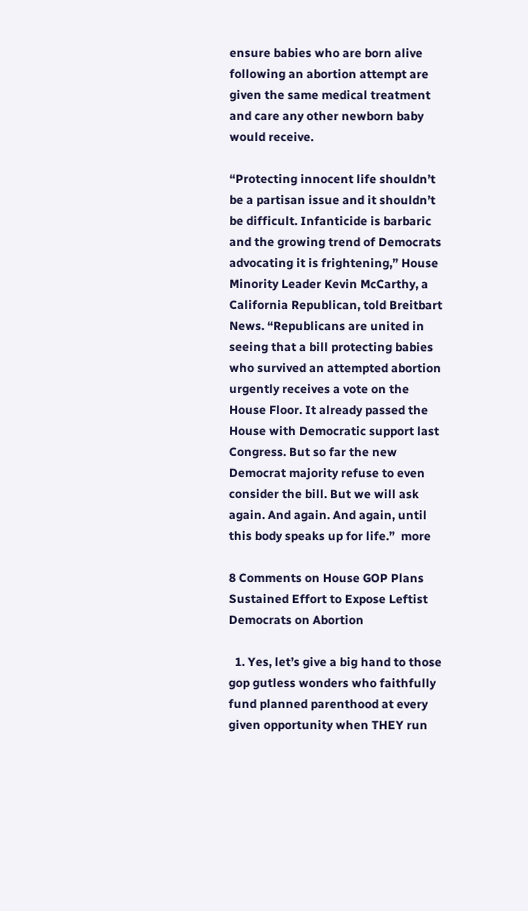ensure babies who are born alive following an abortion attempt are given the same medical treatment and care any other newborn baby would receive.

“Protecting innocent life shouldn’t be a partisan issue and it shouldn’t be difficult. Infanticide is barbaric and the growing trend of Democrats advocating it is frightening,” House Minority Leader Kevin McCarthy, a California Republican, told Breitbart News. “Republicans are united in seeing that a bill protecting babies who survived an attempted abortion urgently receives a vote on the House Floor. It already passed the House with Democratic support last Congress. But so far the new Democrat majority refuse to even consider the bill. But we will ask again. And again. And again, until this body speaks up for life.”  more

8 Comments on House GOP Plans Sustained Effort to Expose Leftist Democrats on Abortion

  1. Yes, let’s give a big hand to those gop gutless wonders who faithfully fund planned parenthood at every given opportunity when THEY run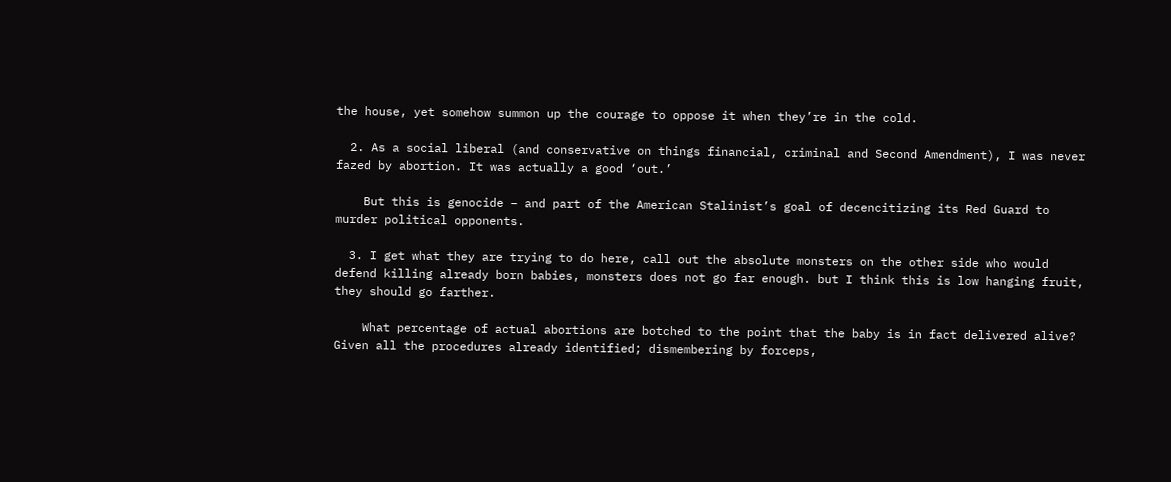the house, yet somehow summon up the courage to oppose it when they’re in the cold.

  2. As a social liberal (and conservative on things financial, criminal and Second Amendment), I was never fazed by abortion. It was actually a good ‘out.’

    But this is genocide – and part of the American Stalinist’s goal of decencitizing its Red Guard to murder political opponents.

  3. I get what they are trying to do here, call out the absolute monsters on the other side who would defend killing already born babies, monsters does not go far enough. but I think this is low hanging fruit, they should go farther.

    What percentage of actual abortions are botched to the point that the baby is in fact delivered alive? Given all the procedures already identified; dismembering by forceps,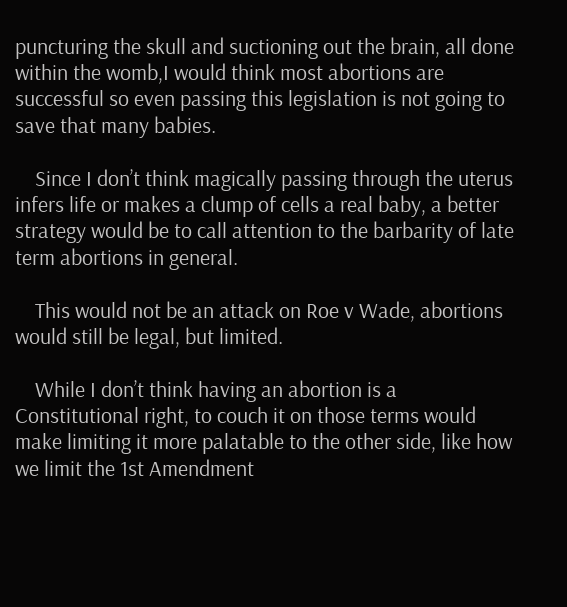puncturing the skull and suctioning out the brain, all done within the womb,I would think most abortions are successful so even passing this legislation is not going to save that many babies.

    Since I don’t think magically passing through the uterus infers life or makes a clump of cells a real baby, a better strategy would be to call attention to the barbarity of late term abortions in general.

    This would not be an attack on Roe v Wade, abortions would still be legal, but limited.

    While I don’t think having an abortion is a Constitutional right, to couch it on those terms would make limiting it more palatable to the other side, like how we limit the 1st Amendment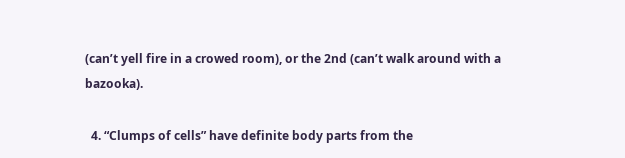(can’t yell fire in a crowed room), or the 2nd (can’t walk around with a bazooka).

  4. “Clumps of cells” have definite body parts from the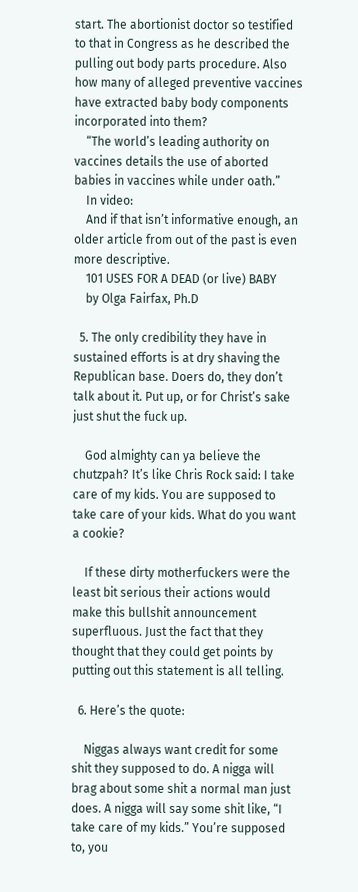start. The abortionist doctor so testified to that in Congress as he described the pulling out body parts procedure. Also how many of alleged preventive vaccines have extracted baby body components incorporated into them?
    “The world’s leading authority on vaccines details the use of aborted babies in vaccines while under oath.”
    In video:
    And if that isn’t informative enough, an older article from out of the past is even more descriptive.
    101 USES FOR A DEAD (or live) BABY
    by Olga Fairfax, Ph.D

  5. The only credibility they have in sustained efforts is at dry shaving the Republican base. Doers do, they don’t talk about it. Put up, or for Christ’s sake just shut the fuck up.

    God almighty can ya believe the chutzpah? It’s like Chris Rock said: I take care of my kids. You are supposed to take care of your kids. What do you want a cookie?

    If these dirty motherfuckers were the least bit serious their actions would make this bullshit announcement superfluous. Just the fact that they thought that they could get points by putting out this statement is all telling.

  6. Here’s the quote:

    Niggas always want credit for some shit they supposed to do. A nigga will brag about some shit a normal man just does. A nigga will say some shit like, “I take care of my kids.” You’re supposed to, you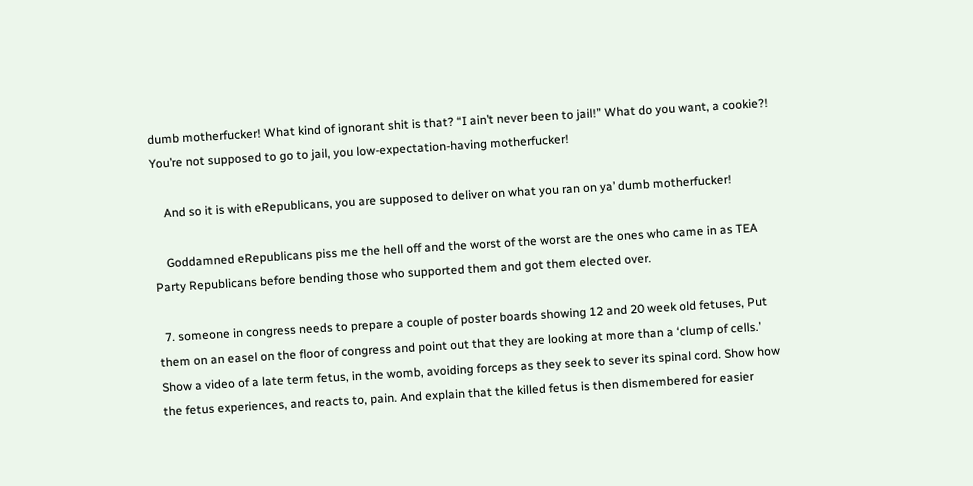dumb motherfucker! What kind of ignorant shit is that? “I ain’t never been to jail!” What do you want, a cookie?! You’re not supposed to go to jail, you low-expectation-having motherfucker!

    And so it is with eRepublicans, you are supposed to deliver on what you ran on ya’ dumb motherfucker!

    Goddamned eRepublicans piss me the hell off and the worst of the worst are the ones who came in as TEA Party Republicans before bending those who supported them and got them elected over.

  7. someone in congress needs to prepare a couple of poster boards showing 12 and 20 week old fetuses, Put them on an easel on the floor of congress and point out that they are looking at more than a ‘clump of cells.’ Show a video of a late term fetus, in the womb, avoiding forceps as they seek to sever its spinal cord. Show how the fetus experiences, and reacts to, pain. And explain that the killed fetus is then dismembered for easier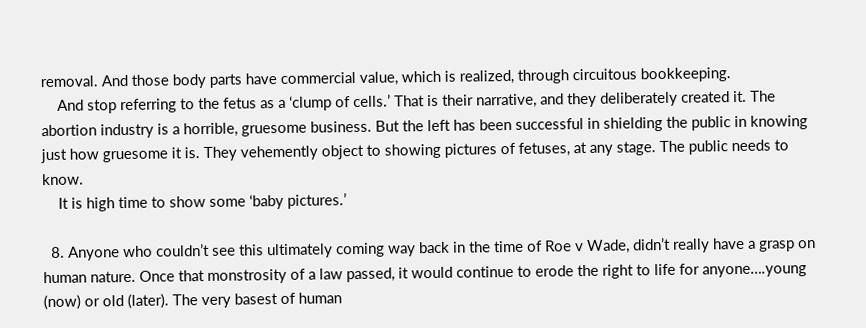removal. And those body parts have commercial value, which is realized, through circuitous bookkeeping.
    And stop referring to the fetus as a ‘clump of cells.’ That is their narrative, and they deliberately created it. The abortion industry is a horrible, gruesome business. But the left has been successful in shielding the public in knowing just how gruesome it is. They vehemently object to showing pictures of fetuses, at any stage. The public needs to know.
    It is high time to show some ‘baby pictures.’

  8. Anyone who couldn’t see this ultimately coming way back in the time of Roe v Wade, didn’t really have a grasp on human nature. Once that monstrosity of a law passed, it would continue to erode the right to life for anyone….young (now) or old (later). The very basest of human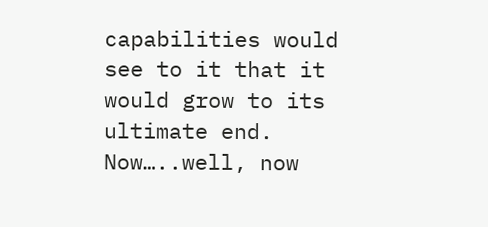capabilities would see to it that it would grow to its ultimate end. Now…..well, now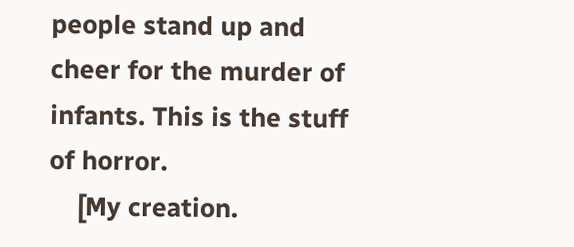people stand up and cheer for the murder of infants. This is the stuff of horror.
    [My creation.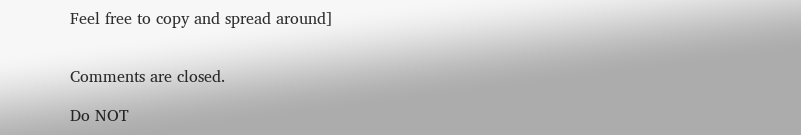Feel free to copy and spread around]


Comments are closed.

Do NOT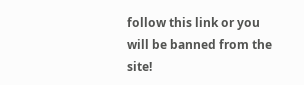follow this link or you will be banned from the site!